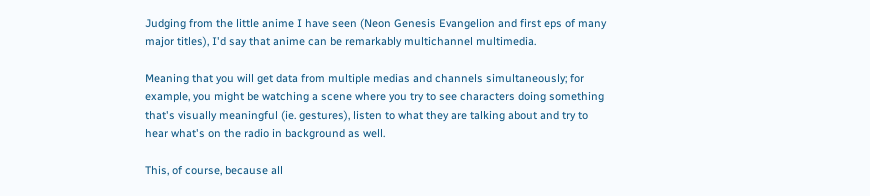Judging from the little anime I have seen (Neon Genesis Evangelion and first eps of many major titles), I'd say that anime can be remarkably multichannel multimedia.

Meaning that you will get data from multiple medias and channels simultaneously; for example, you might be watching a scene where you try to see characters doing something that's visually meaningful (ie. gestures), listen to what they are talking about and try to hear what's on the radio in background as well.

This, of course, because all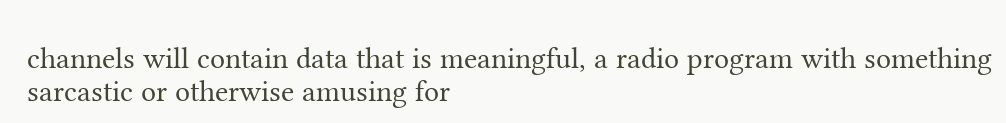channels will contain data that is meaningful, a radio program with something sarcastic or otherwise amusing for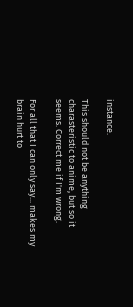instance.

This should not be anything charasteristic to anime, but so it seems. Correct me if I'm wrong.

For all that I can only say... makes my brain hurt to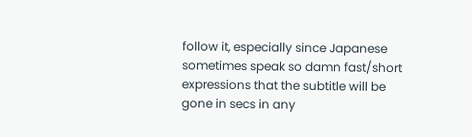follow it, especially since Japanese sometimes speak so damn fast/short expressions that the subtitle will be gone in secs in any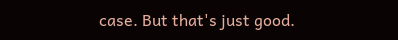case. But that's just good.